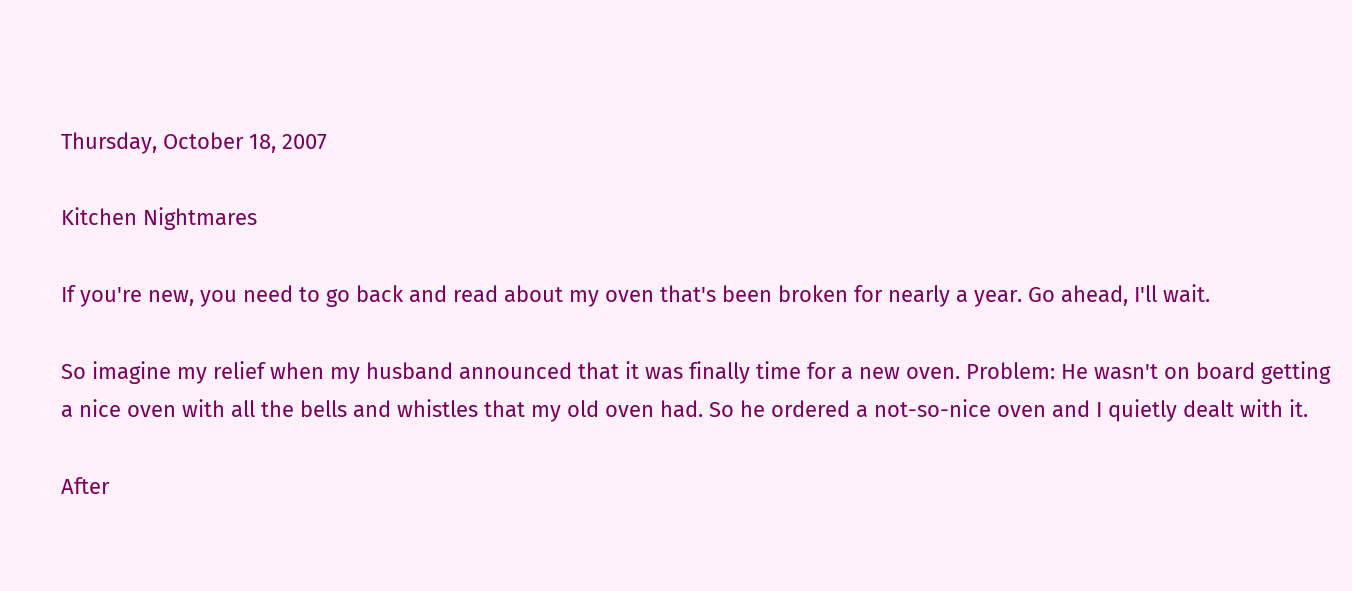Thursday, October 18, 2007

Kitchen Nightmares

If you're new, you need to go back and read about my oven that's been broken for nearly a year. Go ahead, I'll wait.

So imagine my relief when my husband announced that it was finally time for a new oven. Problem: He wasn't on board getting a nice oven with all the bells and whistles that my old oven had. So he ordered a not-so-nice oven and I quietly dealt with it.

After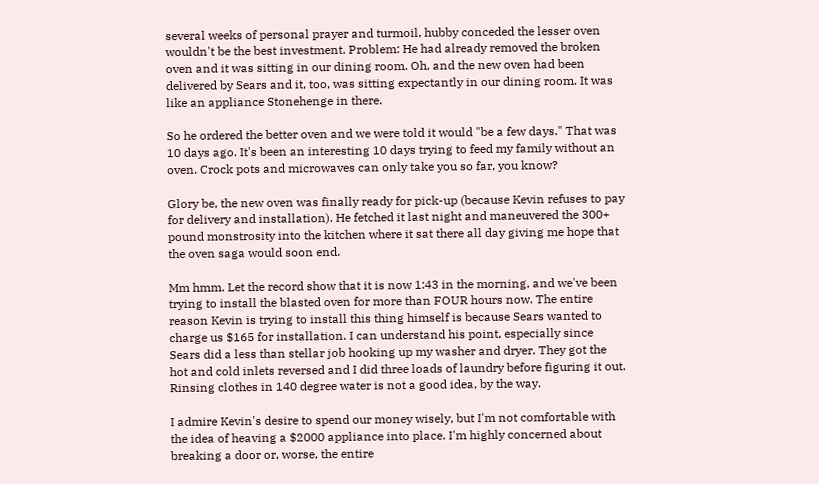several weeks of personal prayer and turmoil, hubby conceded the lesser oven wouldn't be the best investment. Problem: He had already removed the broken oven and it was sitting in our dining room. Oh, and the new oven had been delivered by Sears and it, too, was sitting expectantly in our dining room. It was like an appliance Stonehenge in there.

So he ordered the better oven and we were told it would "be a few days." That was 10 days ago. It's been an interesting 10 days trying to feed my family without an oven. Crock pots and microwaves can only take you so far, you know?

Glory be, the new oven was finally ready for pick-up (because Kevin refuses to pay for delivery and installation). He fetched it last night and maneuvered the 300+ pound monstrosity into the kitchen where it sat there all day giving me hope that the oven saga would soon end.

Mm hmm. Let the record show that it is now 1:43 in the morning, and we've been trying to install the blasted oven for more than FOUR hours now. The entire reason Kevin is trying to install this thing himself is because Sears wanted to charge us $165 for installation. I can understand his point, especially since Sears did a less than stellar job hooking up my washer and dryer. They got the hot and cold inlets reversed and I did three loads of laundry before figuring it out. Rinsing clothes in 140 degree water is not a good idea, by the way.

I admire Kevin's desire to spend our money wisely, but I'm not comfortable with the idea of heaving a $2000 appliance into place. I'm highly concerned about breaking a door or, worse, the entire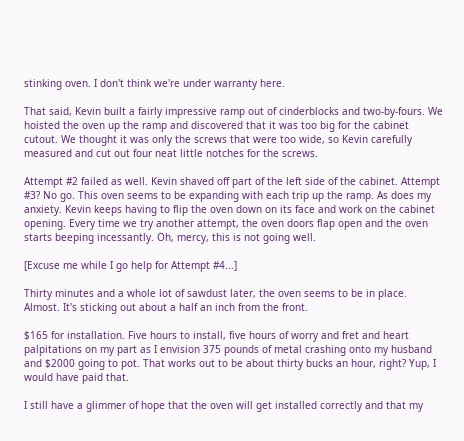stinking oven. I don't think we're under warranty here.

That said, Kevin built a fairly impressive ramp out of cinderblocks and two-by-fours. We hoisted the oven up the ramp and discovered that it was too big for the cabinet cutout. We thought it was only the screws that were too wide, so Kevin carefully measured and cut out four neat little notches for the screws.

Attempt #2 failed as well. Kevin shaved off part of the left side of the cabinet. Attempt #3? No go. This oven seems to be expanding with each trip up the ramp. As does my anxiety. Kevin keeps having to flip the oven down on its face and work on the cabinet opening. Every time we try another attempt, the oven doors flap open and the oven starts beeping incessantly. Oh, mercy, this is not going well.

[Excuse me while I go help for Attempt #4...]

Thirty minutes and a whole lot of sawdust later, the oven seems to be in place. Almost. It's sticking out about a half an inch from the front.

$165 for installation. Five hours to install, five hours of worry and fret and heart palpitations on my part as I envision 375 pounds of metal crashing onto my husband and $2000 going to pot. That works out to be about thirty bucks an hour, right? Yup, I would have paid that.

I still have a glimmer of hope that the oven will get installed correctly and that my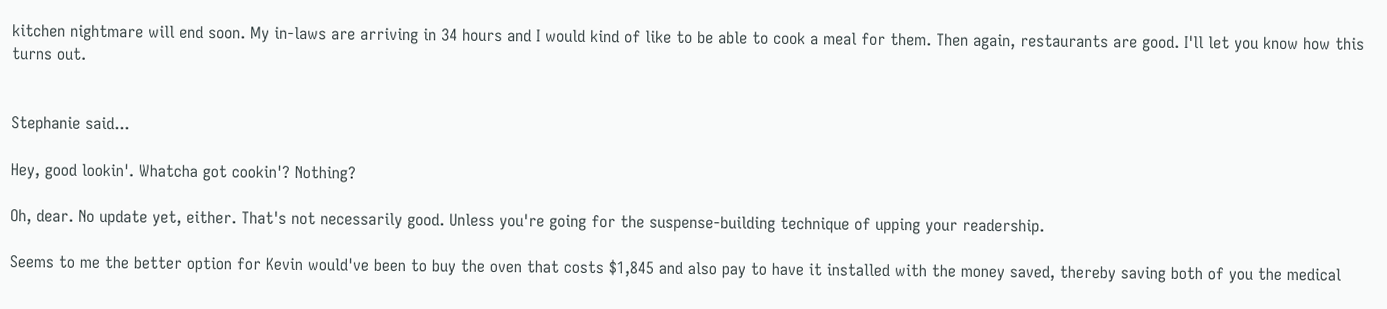kitchen nightmare will end soon. My in-laws are arriving in 34 hours and I would kind of like to be able to cook a meal for them. Then again, restaurants are good. I'll let you know how this turns out.


Stephanie said...

Hey, good lookin'. Whatcha got cookin'? Nothing?

Oh, dear. No update yet, either. That's not necessarily good. Unless you're going for the suspense-building technique of upping your readership.

Seems to me the better option for Kevin would've been to buy the oven that costs $1,845 and also pay to have it installed with the money saved, thereby saving both of you the medical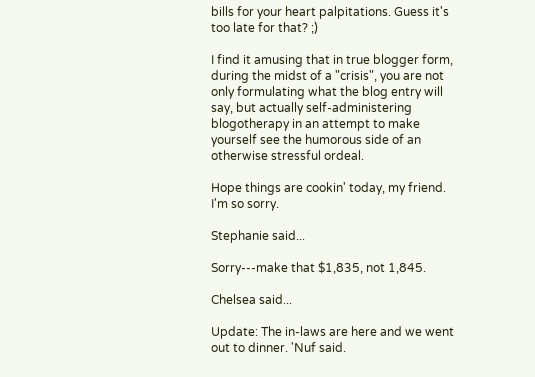bills for your heart palpitations. Guess it's too late for that? ;)

I find it amusing that in true blogger form, during the midst of a "crisis", you are not only formulating what the blog entry will say, but actually self-administering blogotherapy in an attempt to make yourself see the humorous side of an otherwise stressful ordeal.

Hope things are cookin' today, my friend. I'm so sorry.

Stephanie said...

Sorry---make that $1,835, not 1,845.

Chelsea said...

Update: The in-laws are here and we went out to dinner. 'Nuf said.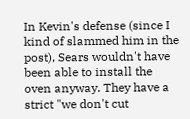In Kevin's defense (since I kind of slammed him in the post), Sears wouldn't have been able to install the oven anyway. They have a strict "we don't cut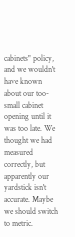cabinets" policy, and we wouldn't have known about our too-small cabinet opening until it was too late. We thought we had measured correctly, but apparently our yardstick isn't accurate. Maybe we should switch to metric.